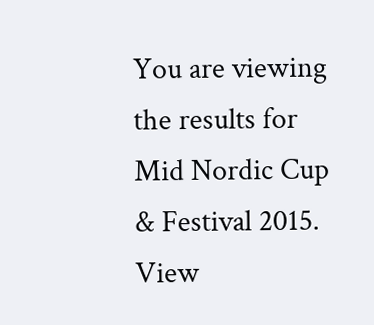You are viewing the results for Mid Nordic Cup & Festival 2015. View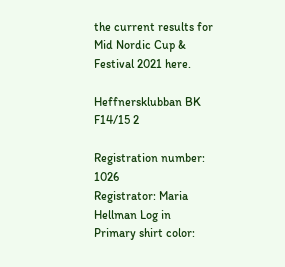the current results for Mid Nordic Cup & Festival 2021 here.

Heffnersklubban BK F14/15 2

Registration number: 1026
Registrator: Maria Hellman Log in
Primary shirt color: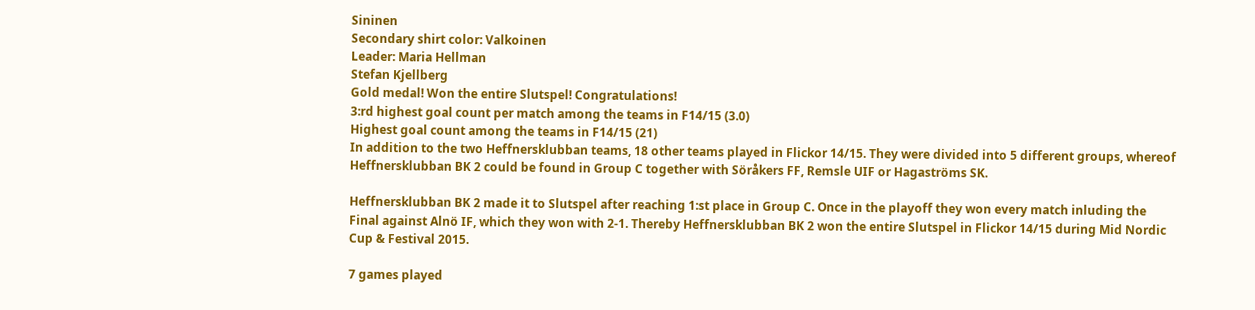Sininen
Secondary shirt color: Valkoinen
Leader: Maria Hellman
Stefan Kjellberg
Gold medal! Won the entire Slutspel! Congratulations!
3:rd highest goal count per match among the teams in F14/15 (3.0)
Highest goal count among the teams in F14/15 (21)
In addition to the two Heffnersklubban teams, 18 other teams played in Flickor 14/15. They were divided into 5 different groups, whereof Heffnersklubban BK 2 could be found in Group C together with Söråkers FF, Remsle UIF or Hagaströms SK.

Heffnersklubban BK 2 made it to Slutspel after reaching 1:st place in Group C. Once in the playoff they won every match inluding the Final against Alnö IF, which they won with 2-1. Thereby Heffnersklubban BK 2 won the entire Slutspel in Flickor 14/15 during Mid Nordic Cup & Festival 2015.

7 games played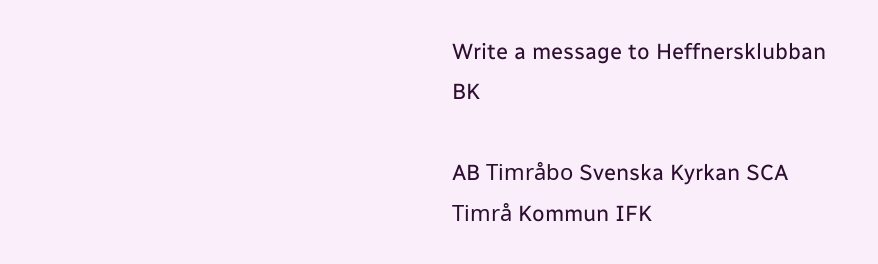Write a message to Heffnersklubban BK

AB Timråbo Svenska Kyrkan SCA Timrå Kommun IFK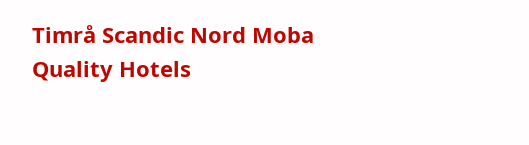Timrå Scandic Nord Moba Quality Hotels